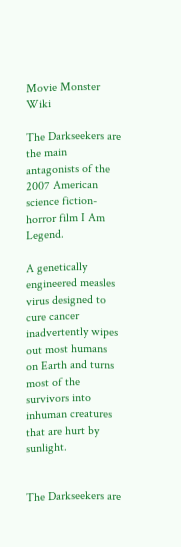Movie Monster Wiki

The Darkseekers are the main antagonists of the 2007 American science fiction-horror film I Am Legend.

A genetically engineered measles virus designed to cure cancer inadvertently wipes out most humans on Earth and turns most of the survivors into inhuman creatures that are hurt by sunlight.


The Darkseekers are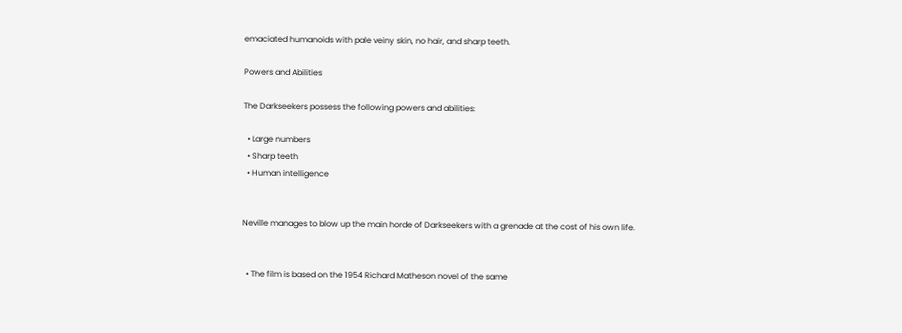emaciated humanoids with pale veiny skin, no hair, and sharp teeth.

Powers and Abilities

The Darkseekers possess the following powers and abilities:

  • Large numbers
  • Sharp teeth
  • Human intelligence


Neville manages to blow up the main horde of Darkseekers with a grenade at the cost of his own life.


  • The film is based on the 1954 Richard Matheson novel of the same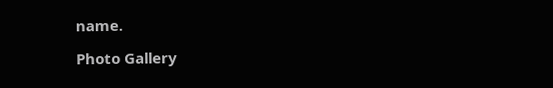name.

Photo Gallery